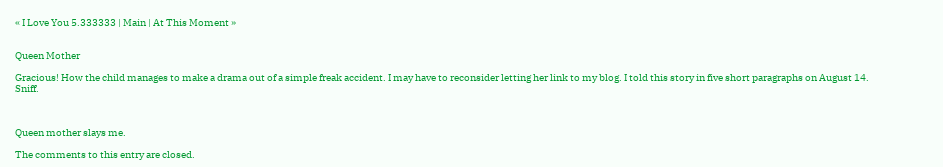« I Love You 5.333333 | Main | At This Moment »


Queen Mother

Gracious! How the child manages to make a drama out of a simple freak accident. I may have to reconsider letting her link to my blog. I told this story in five short paragraphs on August 14. Sniff.



Queen mother slays me.

The comments to this entry are closed.